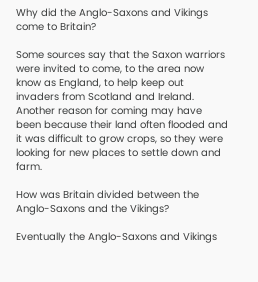Why did the Anglo-Saxons and Vikings come to Britain?

Some sources say that the Saxon warriors were invited to come, to the area now know as England, to help keep out invaders from Scotland and Ireland. Another reason for coming may have been because their land often flooded and it was difficult to grow crops, so they were looking for new places to settle down and farm.

How was Britain divided between the Anglo-Saxons and the Vikings?

Eventually the Anglo-Saxons and Vikings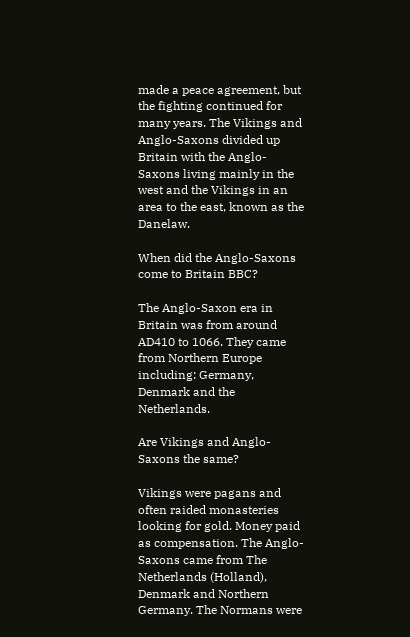made a peace agreement, but the fighting continued for many years. The Vikings and Anglo-Saxons divided up Britain with the Anglo-Saxons living mainly in the west and the Vikings in an area to the east, known as the Danelaw.

When did the Anglo-Saxons come to Britain BBC?

The Anglo-Saxon era in Britain was from around AD410 to 1066. They came from Northern Europe including: Germany, Denmark and the Netherlands.

Are Vikings and Anglo-Saxons the same?

Vikings were pagans and often raided monasteries looking for gold. Money paid as compensation. The Anglo-Saxons came from The Netherlands (Holland), Denmark and Northern Germany. The Normans were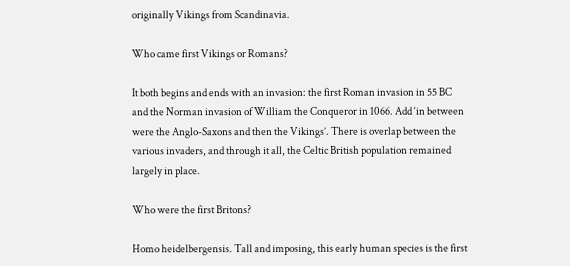originally Vikings from Scandinavia.

Who came first Vikings or Romans?

It both begins and ends with an invasion: the first Roman invasion in 55 BC and the Norman invasion of William the Conqueror in 1066. Add ‘in between were the Anglo-Saxons and then the Vikings’. There is overlap between the various invaders, and through it all, the Celtic British population remained largely in place.

Who were the first Britons?

Homo heidelbergensis. Tall and imposing, this early human species is the first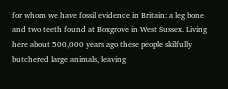for whom we have fossil evidence in Britain: a leg bone and two teeth found at Boxgrove in West Sussex. Living here about 500,000 years ago these people skilfully butchered large animals, leaving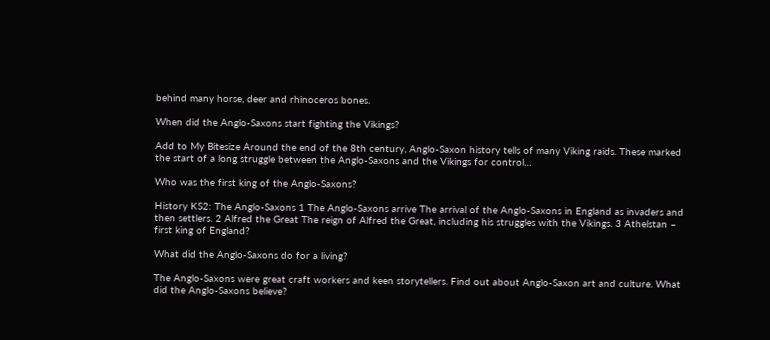behind many horse, deer and rhinoceros bones.

When did the Anglo-Saxons start fighting the Vikings?

Add to My Bitesize Around the end of the 8th century, Anglo-Saxon history tells of many Viking raids. These marked the start of a long struggle between the Anglo-Saxons and the Vikings for control…

Who was the first king of the Anglo-Saxons?

History KS2: The Anglo-Saxons 1 The Anglo-Saxons arrive The arrival of the Anglo-Saxons in England as invaders and then settlers. 2 Alfred the Great The reign of Alfred the Great, including his struggles with the Vikings. 3 Athelstan – first king of England?

What did the Anglo-Saxons do for a living?

The Anglo-Saxons were great craft workers and keen storytellers. Find out about Anglo-Saxon art and culture. What did the Anglo-Saxons believe?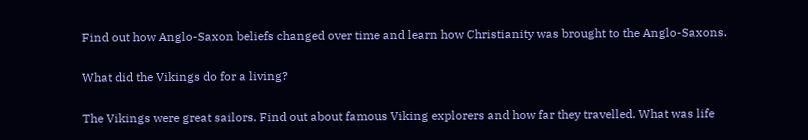Find out how Anglo-Saxon beliefs changed over time and learn how Christianity was brought to the Anglo-Saxons.

What did the Vikings do for a living?

The Vikings were great sailors. Find out about famous Viking explorers and how far they travelled. What was life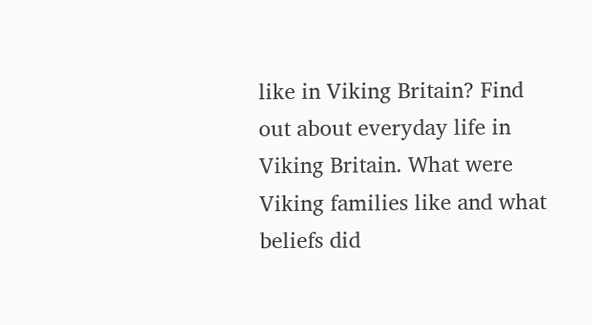like in Viking Britain? Find out about everyday life in Viking Britain. What were Viking families like and what beliefs did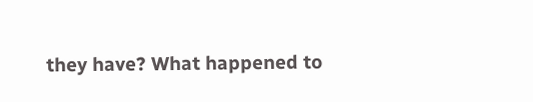they have? What happened to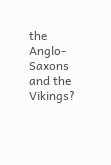the Anglo-Saxons and the Vikings?